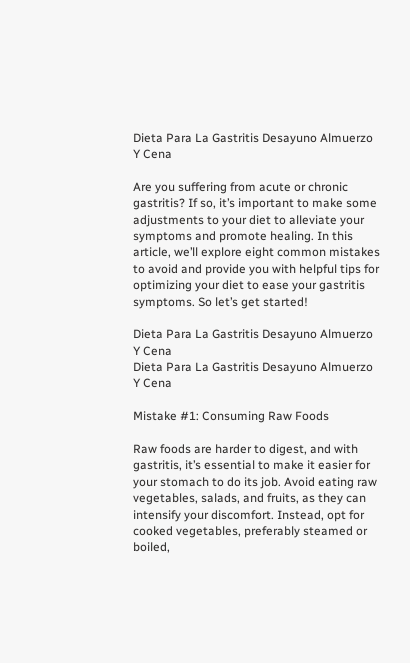Dieta Para La Gastritis Desayuno Almuerzo Y Cena

Are you suffering from acute or chronic gastritis? If so, it’s important to make some adjustments to your diet to alleviate your symptoms and promote healing. In this article, we’ll explore eight common mistakes to avoid and provide you with helpful tips for optimizing your diet to ease your gastritis symptoms. So let’s get started!

Dieta Para La Gastritis Desayuno Almuerzo Y Cena
Dieta Para La Gastritis Desayuno Almuerzo Y Cena

Mistake #1: Consuming Raw Foods

Raw foods are harder to digest, and with gastritis, it’s essential to make it easier for your stomach to do its job. Avoid eating raw vegetables, salads, and fruits, as they can intensify your discomfort. Instead, opt for cooked vegetables, preferably steamed or boiled,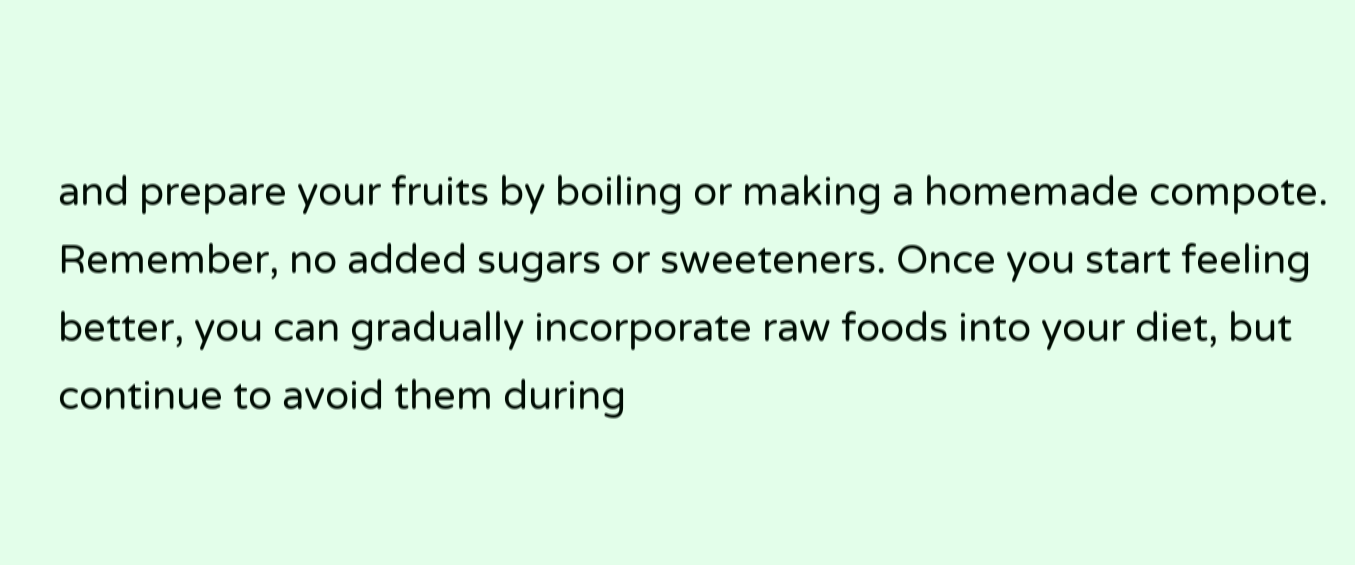and prepare your fruits by boiling or making a homemade compote. Remember, no added sugars or sweeteners. Once you start feeling better, you can gradually incorporate raw foods into your diet, but continue to avoid them during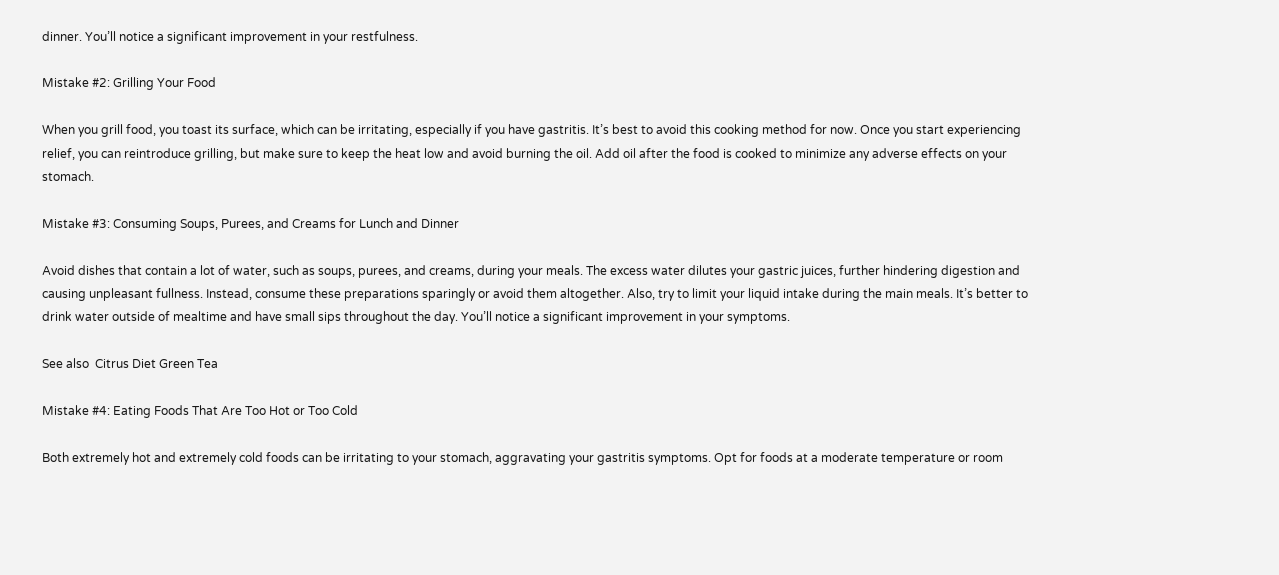dinner. You’ll notice a significant improvement in your restfulness.

Mistake #2: Grilling Your Food

When you grill food, you toast its surface, which can be irritating, especially if you have gastritis. It’s best to avoid this cooking method for now. Once you start experiencing relief, you can reintroduce grilling, but make sure to keep the heat low and avoid burning the oil. Add oil after the food is cooked to minimize any adverse effects on your stomach.

Mistake #3: Consuming Soups, Purees, and Creams for Lunch and Dinner

Avoid dishes that contain a lot of water, such as soups, purees, and creams, during your meals. The excess water dilutes your gastric juices, further hindering digestion and causing unpleasant fullness. Instead, consume these preparations sparingly or avoid them altogether. Also, try to limit your liquid intake during the main meals. It’s better to drink water outside of mealtime and have small sips throughout the day. You’ll notice a significant improvement in your symptoms.

See also  Citrus Diet Green Tea

Mistake #4: Eating Foods That Are Too Hot or Too Cold

Both extremely hot and extremely cold foods can be irritating to your stomach, aggravating your gastritis symptoms. Opt for foods at a moderate temperature or room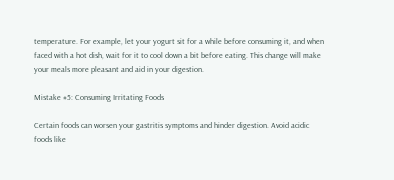temperature. For example, let your yogurt sit for a while before consuming it, and when faced with a hot dish, wait for it to cool down a bit before eating. This change will make your meals more pleasant and aid in your digestion.

Mistake #5: Consuming Irritating Foods

Certain foods can worsen your gastritis symptoms and hinder digestion. Avoid acidic foods like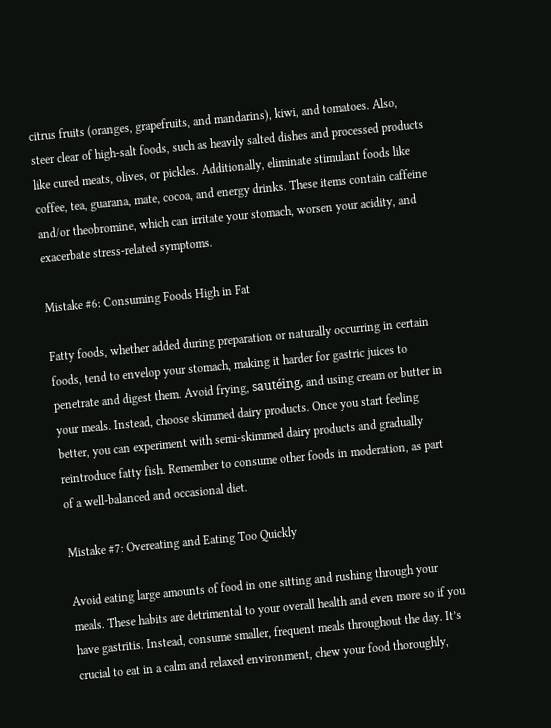citrus fruits (oranges, grapefruits, and mandarins), kiwi, and tomatoes. Also, steer clear of high-salt foods, such as heavily salted dishes and processed products like cured meats, olives, or pickles. Additionally, eliminate stimulant foods like coffee, tea, guarana, mate, cocoa, and energy drinks. These items contain caffeine and/or theobromine, which can irritate your stomach, worsen your acidity, and exacerbate stress-related symptoms.

Mistake #6: Consuming Foods High in Fat

Fatty foods, whether added during preparation or naturally occurring in certain foods, tend to envelop your stomach, making it harder for gastric juices to penetrate and digest them. Avoid frying, sautéing, and using cream or butter in your meals. Instead, choose skimmed dairy products. Once you start feeling better, you can experiment with semi-skimmed dairy products and gradually reintroduce fatty fish. Remember to consume other foods in moderation, as part of a well-balanced and occasional diet.

Mistake #7: Overeating and Eating Too Quickly

Avoid eating large amounts of food in one sitting and rushing through your meals. These habits are detrimental to your overall health and even more so if you have gastritis. Instead, consume smaller, frequent meals throughout the day. It’s crucial to eat in a calm and relaxed environment, chew your food thoroughly,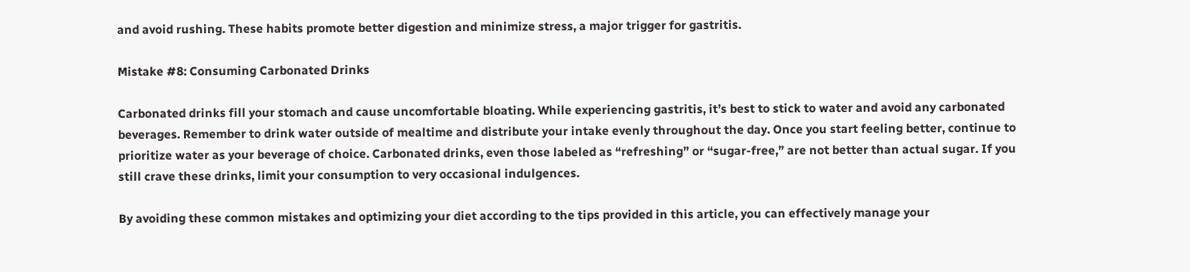and avoid rushing. These habits promote better digestion and minimize stress, a major trigger for gastritis.

Mistake #8: Consuming Carbonated Drinks

Carbonated drinks fill your stomach and cause uncomfortable bloating. While experiencing gastritis, it’s best to stick to water and avoid any carbonated beverages. Remember to drink water outside of mealtime and distribute your intake evenly throughout the day. Once you start feeling better, continue to prioritize water as your beverage of choice. Carbonated drinks, even those labeled as “refreshing” or “sugar-free,” are not better than actual sugar. If you still crave these drinks, limit your consumption to very occasional indulgences.

By avoiding these common mistakes and optimizing your diet according to the tips provided in this article, you can effectively manage your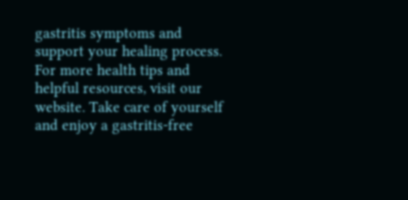gastritis symptoms and support your healing process. For more health tips and helpful resources, visit our website. Take care of yourself and enjoy a gastritis-free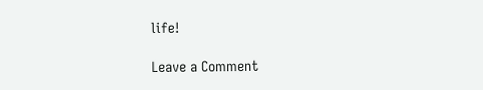life!

Leave a Comment